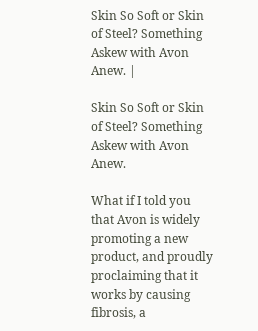Skin So Soft or Skin of Steel? Something Askew with Avon Anew. |

Skin So Soft or Skin of Steel? Something Askew with Avon Anew.

What if I told you that Avon is widely promoting a new product, and proudly proclaiming that it works by causing fibrosis, a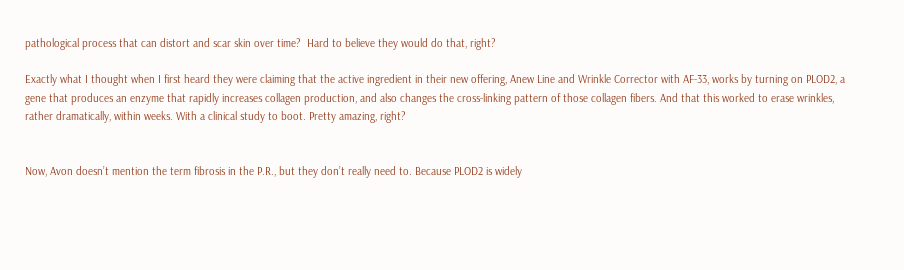pathological process that can distort and scar skin over time?  Hard to believe they would do that, right?

Exactly what I thought when I first heard they were claiming that the active ingredient in their new offering, Anew Line and Wrinkle Corrector with AF-33, works by turning on PLOD2, a gene that produces an enzyme that rapidly increases collagen production, and also changes the cross-linking pattern of those collagen fibers. And that this worked to erase wrinkles, rather dramatically, within weeks. With a clinical study to boot. Pretty amazing, right?


Now, Avon doesn’t mention the term fibrosis in the P.R., but they don’t really need to. Because PLOD2 is widely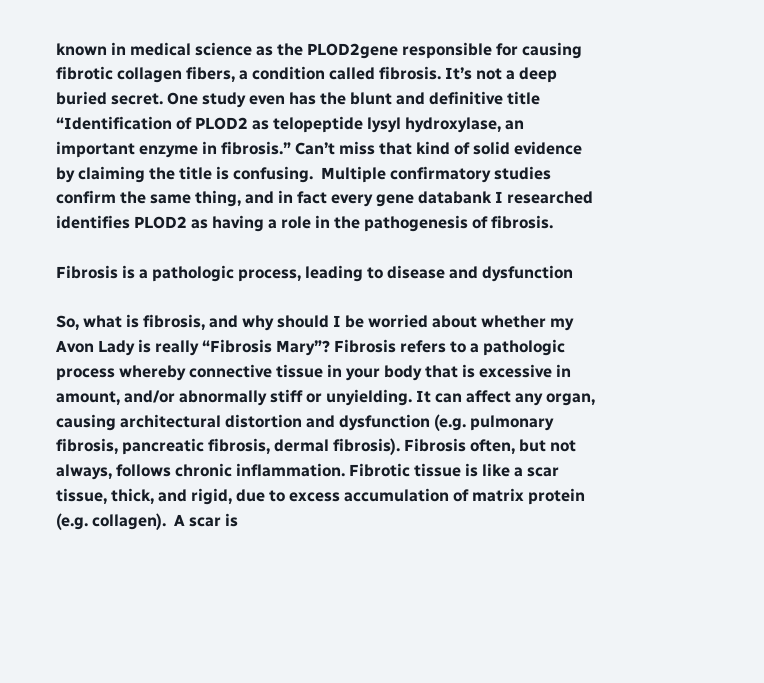known in medical science as the PLOD2gene responsible for causing fibrotic collagen fibers, a condition called fibrosis. It’s not a deep buried secret. One study even has the blunt and definitive title “Identification of PLOD2 as telopeptide lysyl hydroxylase, an important enzyme in fibrosis.” Can’t miss that kind of solid evidence by claiming the title is confusing.  Multiple confirmatory studies confirm the same thing, and in fact every gene databank I researched identifies PLOD2 as having a role in the pathogenesis of fibrosis.

Fibrosis is a pathologic process, leading to disease and dysfunction

So, what is fibrosis, and why should I be worried about whether my Avon Lady is really “Fibrosis Mary”? Fibrosis refers to a pathologic process whereby connective tissue in your body that is excessive in amount, and/or abnormally stiff or unyielding. It can affect any organ, causing architectural distortion and dysfunction (e.g. pulmonary fibrosis, pancreatic fibrosis, dermal fibrosis). Fibrosis often, but not always, follows chronic inflammation. Fibrotic tissue is like a scar tissue, thick, and rigid, due to excess accumulation of matrix protein (e.g. collagen).  A scar is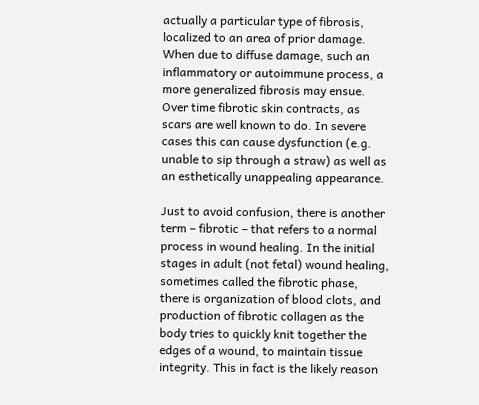actually a particular type of fibrosis, localized to an area of prior damage. When due to diffuse damage, such an inflammatory or autoimmune process, a more generalized fibrosis may ensue. Over time fibrotic skin contracts, as scars are well known to do. In severe cases this can cause dysfunction (e.g. unable to sip through a straw) as well as an esthetically unappealing appearance.

Just to avoid confusion, there is another term – fibrotic – that refers to a normal process in wound healing. In the initial stages in adult (not fetal) wound healing, sometimes called the fibrotic phase, there is organization of blood clots, and production of fibrotic collagen as the body tries to quickly knit together the edges of a wound, to maintain tissue integrity. This in fact is the likely reason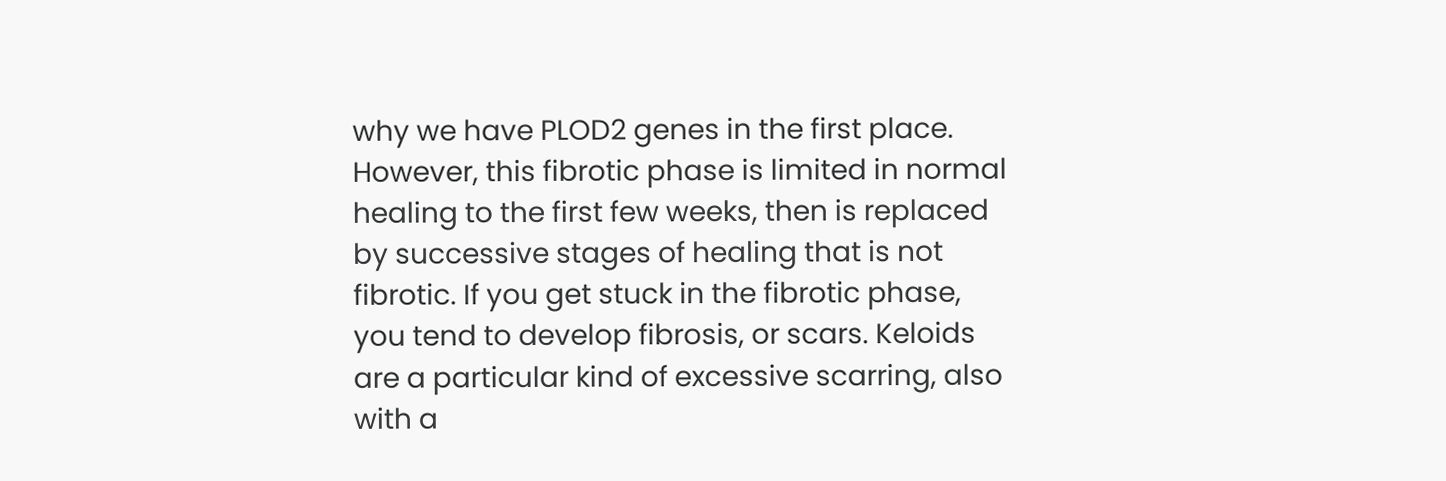why we have PLOD2 genes in the first place. However, this fibrotic phase is limited in normal healing to the first few weeks, then is replaced by successive stages of healing that is not fibrotic. If you get stuck in the fibrotic phase, you tend to develop fibrosis, or scars. Keloids are a particular kind of excessive scarring, also with a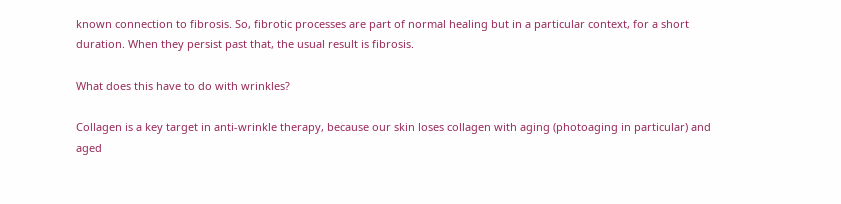known connection to fibrosis. So, fibrotic processes are part of normal healing but in a particular context, for a short duration. When they persist past that, the usual result is fibrosis.

What does this have to do with wrinkles?

Collagen is a key target in anti-wrinkle therapy, because our skin loses collagen with aging (photoaging in particular) and aged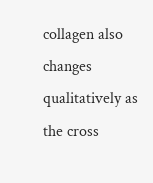collagen also changes qualitatively as the cross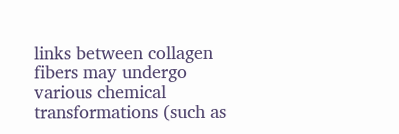links between collagen fibers may undergo various chemical transformations (such as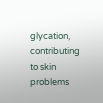glycation, contributing to skin problems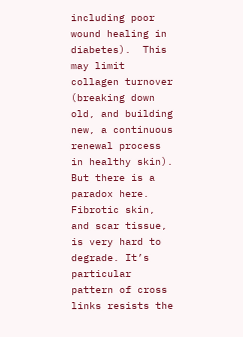including poor wound healing in diabetes).  This may limit collagen turnover (breaking down old, and building new, a continuous renewal process in healthy skin). But there is a paradox here. Fibrotic skin, and scar tissue, is very hard to degrade. It’s particular pattern of cross links resists the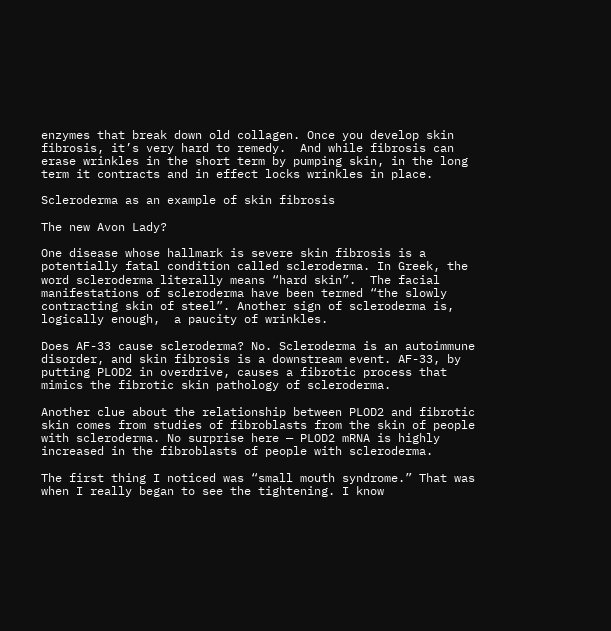enzymes that break down old collagen. Once you develop skin fibrosis, it’s very hard to remedy.  And while fibrosis can erase wrinkles in the short term by pumping skin, in the long term it contracts and in effect locks wrinkles in place.

Scleroderma as an example of skin fibrosis

The new Avon Lady?

One disease whose hallmark is severe skin fibrosis is a potentially fatal condition called scleroderma. In Greek, the word scleroderma literally means “hard skin”.  The facial manifestations of scleroderma have been termed “the slowly contracting skin of steel”. Another sign of scleroderma is, logically enough,  a paucity of wrinkles.

Does AF-33 cause scleroderma? No. Scleroderma is an autoimmune disorder, and skin fibrosis is a downstream event. AF-33, by putting PLOD2 in overdrive, causes a fibrotic process that mimics the fibrotic skin pathology of scleroderma.

Another clue about the relationship between PLOD2 and fibrotic skin comes from studies of fibroblasts from the skin of people with scleroderma. No surprise here — PLOD2 mRNA is highly increased in the fibroblasts of people with scleroderma.

The first thing I noticed was “small mouth syndrome.” That was when I really began to see the tightening. I know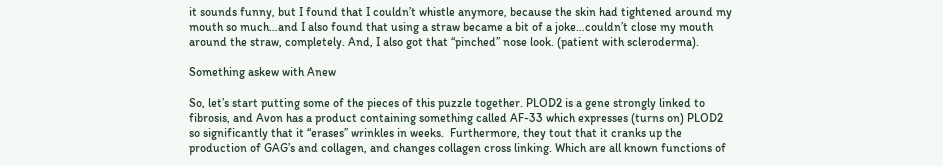it sounds funny, but I found that I couldn’t whistle anymore, because the skin had tightened around my mouth so much…and I also found that using a straw became a bit of a joke…couldn’t close my mouth around the straw, completely. And, I also got that “pinched” nose look. (patient with scleroderma).

Something askew with Anew

So, let’s start putting some of the pieces of this puzzle together. PLOD2 is a gene strongly linked to fibrosis, and Avon has a product containing something called AF-33 which expresses (turns on) PLOD2 so significantly that it “erases” wrinkles in weeks.  Furthermore, they tout that it cranks up the production of GAG’s and collagen, and changes collagen cross linking. Which are all known functions of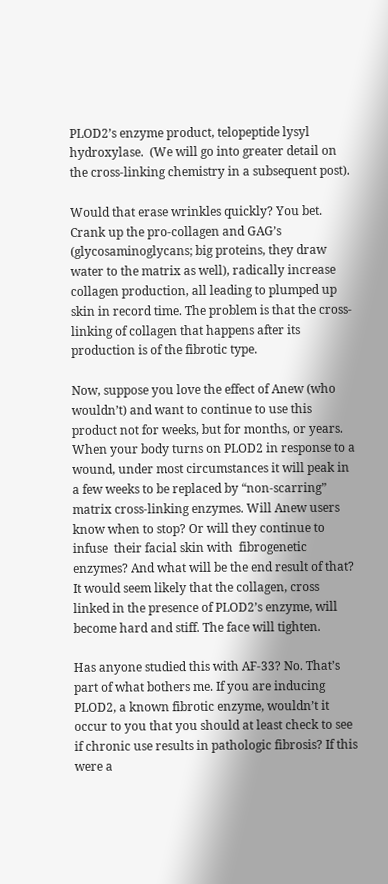PLOD2’s enzyme product, telopeptide lysyl hydroxylase.  (We will go into greater detail on the cross-linking chemistry in a subsequent post).

Would that erase wrinkles quickly? You bet. Crank up the pro-collagen and GAG’s (glycosaminoglycans; big proteins, they draw water to the matrix as well), radically increase collagen production, all leading to plumped up skin in record time. The problem is that the cross-linking of collagen that happens after its production is of the fibrotic type.

Now, suppose you love the effect of Anew (who wouldn’t) and want to continue to use this product not for weeks, but for months, or years. When your body turns on PLOD2 in response to a wound, under most circumstances it will peak in a few weeks to be replaced by “non-scarring” matrix cross-linking enzymes. Will Anew users know when to stop? Or will they continue to infuse  their facial skin with  fibrogenetic enzymes? And what will be the end result of that? It would seem likely that the collagen, cross linked in the presence of PLOD2’s enzyme, will become hard and stiff. The face will tighten.

Has anyone studied this with AF-33? No. That’s part of what bothers me. If you are inducing PLOD2, a known fibrotic enzyme, wouldn’t it occur to you that you should at least check to see if chronic use results in pathologic fibrosis? If this were a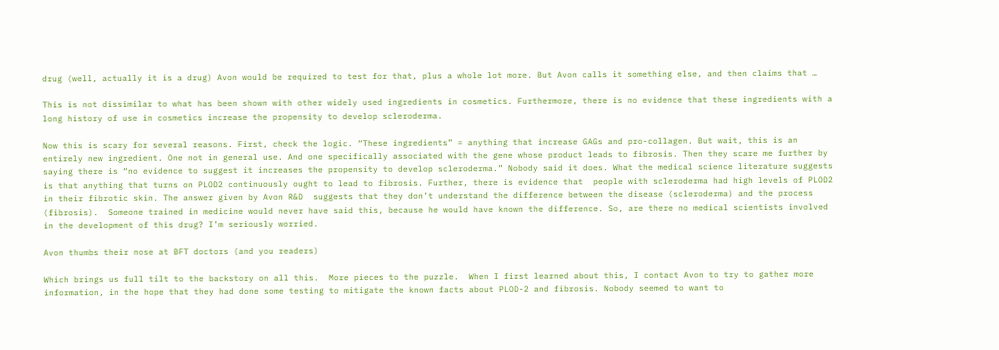drug (well, actually it is a drug) Avon would be required to test for that, plus a whole lot more. But Avon calls it something else, and then claims that …

This is not dissimilar to what has been shown with other widely used ingredients in cosmetics. Furthermore, there is no evidence that these ingredients with a long history of use in cosmetics increase the propensity to develop scleroderma.

Now this is scary for several reasons. First, check the logic. “These ingredients” = anything that increase GAGs and pro-collagen. But wait, this is an entirely new ingredient. One not in general use. And one specifically associated with the gene whose product leads to fibrosis. Then they scare me further by saying there is “no evidence to suggest it increases the propensity to develop scleroderma.” Nobody said it does. What the medical science literature suggests is that anything that turns on PLOD2 continuously ought to lead to fibrosis. Further, there is evidence that  people with scleroderma had high levels of PLOD2 in their fibrotic skin. The answer given by Avon R&D  suggests that they don’t understand the difference between the disease (scleroderma) and the process (fibrosis).  Someone trained in medicine would never have said this, because he would have known the difference. So, are there no medical scientists involved in the development of this drug? I’m seriously worried.

Avon thumbs their nose at BFT doctors (and you readers)

Which brings us full tilt to the backstory on all this.  More pieces to the puzzle.  When I first learned about this, I contact Avon to try to gather more information, in the hope that they had done some testing to mitigate the known facts about PLOD-2 and fibrosis. Nobody seemed to want to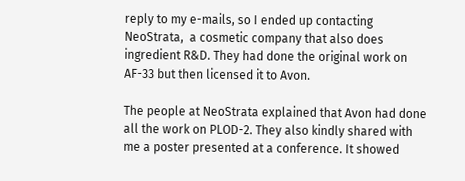reply to my e-mails, so I ended up contacting NeoStrata,  a cosmetic company that also does ingredient R&D. They had done the original work on AF-33 but then licensed it to Avon.

The people at NeoStrata explained that Avon had done all the work on PLOD-2. They also kindly shared with me a poster presented at a conference. It showed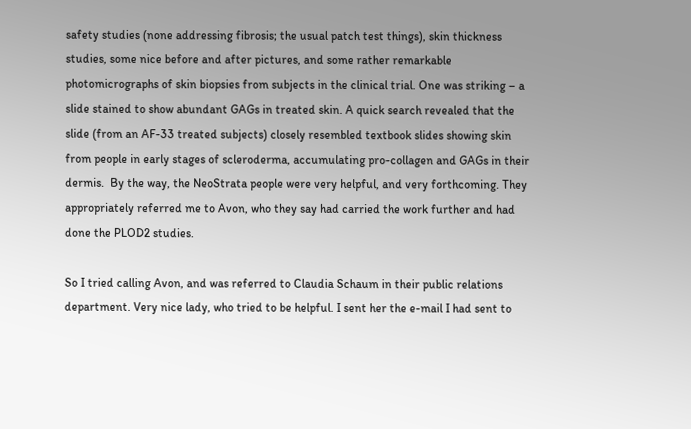safety studies (none addressing fibrosis; the usual patch test things), skin thickness studies, some nice before and after pictures, and some rather remarkable photomicrographs of skin biopsies from subjects in the clinical trial. One was striking – a slide stained to show abundant GAGs in treated skin. A quick search revealed that the slide (from an AF-33 treated subjects) closely resembled textbook slides showing skin from people in early stages of scleroderma, accumulating pro-collagen and GAGs in their dermis.  By the way, the NeoStrata people were very helpful, and very forthcoming. They appropriately referred me to Avon, who they say had carried the work further and had done the PLOD2 studies.

So I tried calling Avon, and was referred to Claudia Schaum in their public relations department. Very nice lady, who tried to be helpful. I sent her the e-mail I had sent to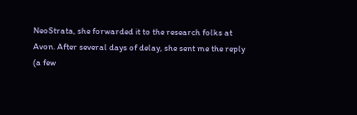NeoStrata, she forwarded it to the research folks at Avon. After several days of delay, she sent me the reply (a few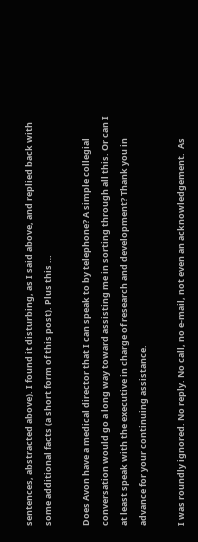sentences, abstracted above). I found it disturbing, as I said above, and replied back with some additional facts (a short form of this post). Plus this …

Does Avon have a medical director that I can speak to by telephone? A simple collegial conversation would go a long way toward assisting me in sorting through all this. Or can I at least speak with the executive in charge of research and development? Thank you in advance for your continuing assistance.

I was roundly ignored. No reply. No call, no e-mail, not even an acknowledgement.  As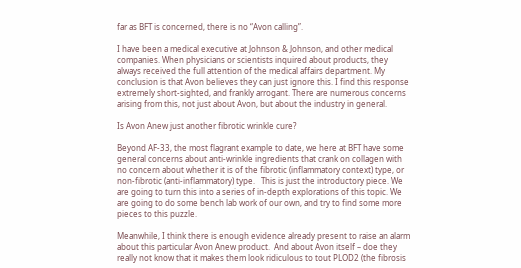far as BFT is concerned, there is no “Avon calling”.

I have been a medical executive at Johnson & Johnson, and other medical companies. When physicians or scientists inquired about products, they always received the full attention of the medical affairs department. My conclusion is that Avon believes they can just ignore this. I find this response extremely short-sighted, and frankly arrogant. There are numerous concerns arising from this, not just about Avon, but about the industry in general.

Is Avon Anew just another fibrotic wrinkle cure?

Beyond AF-33, the most flagrant example to date, we here at BFT have some general concerns about anti-wrinkle ingredients that crank on collagen with no concern about whether it is of the fibrotic (inflammatory context) type, or non-fibrotic (anti-inflammatory) type.   This is just the introductory piece. We are going to turn this into a series of in-depth explorations of this topic. We are going to do some bench lab work of our own, and try to find some more pieces to this puzzle.

Meanwhile, I think there is enough evidence already present to raise an alarm about this particular Avon Anew product.  And about Avon itself – doe they really not know that it makes them look ridiculous to tout PLOD2 (the fibrosis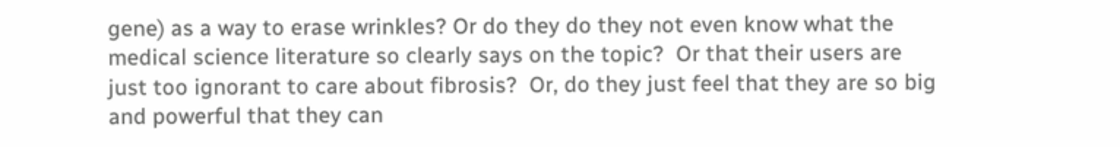gene) as a way to erase wrinkles? Or do they do they not even know what the medical science literature so clearly says on the topic?  Or that their users are just too ignorant to care about fibrosis?  Or, do they just feel that they are so big and powerful that they can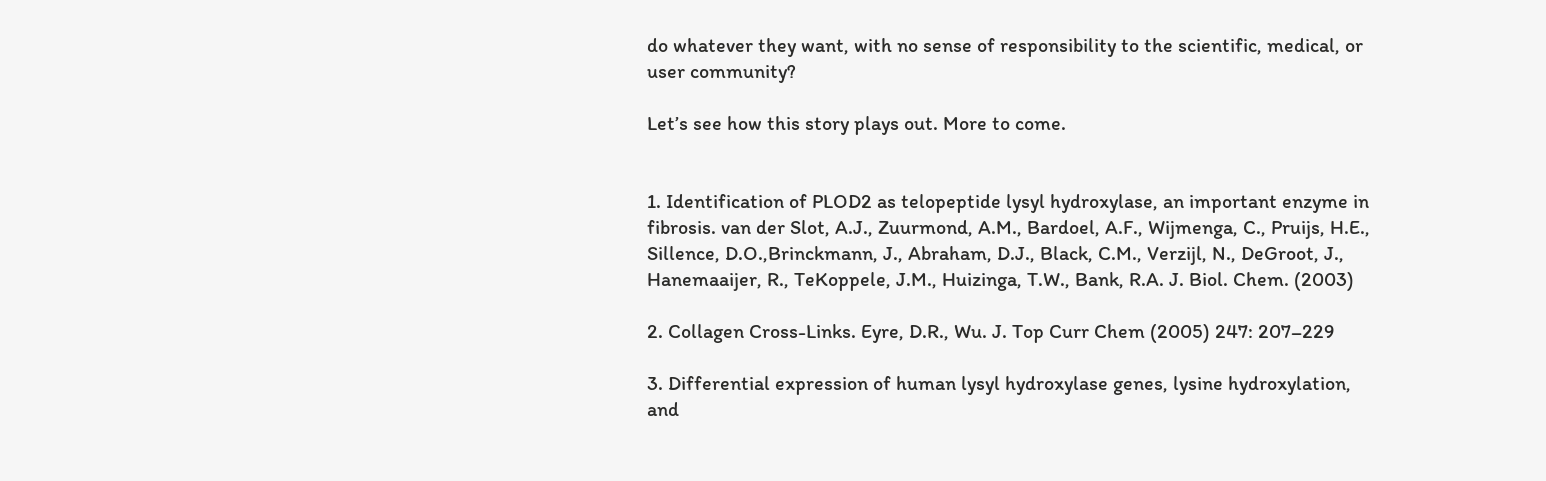do whatever they want, with no sense of responsibility to the scientific, medical, or user community?

Let’s see how this story plays out. More to come.


1. Identification of PLOD2 as telopeptide lysyl hydroxylase, an important enzyme in fibrosis. van der Slot, A.J., Zuurmond, A.M., Bardoel, A.F., Wijmenga, C., Pruijs, H.E., Sillence, D.O.,Brinckmann, J., Abraham, D.J., Black, C.M., Verzijl, N., DeGroot, J., Hanemaaijer, R., TeKoppele, J.M., Huizinga, T.W., Bank, R.A. J. Biol. Chem. (2003)

2. Collagen Cross-Links. Eyre, D.R., Wu. J. Top Curr Chem (2005) 247: 207–229

3. Differential expression of human lysyl hydroxylase genes, lysine hydroxylation, and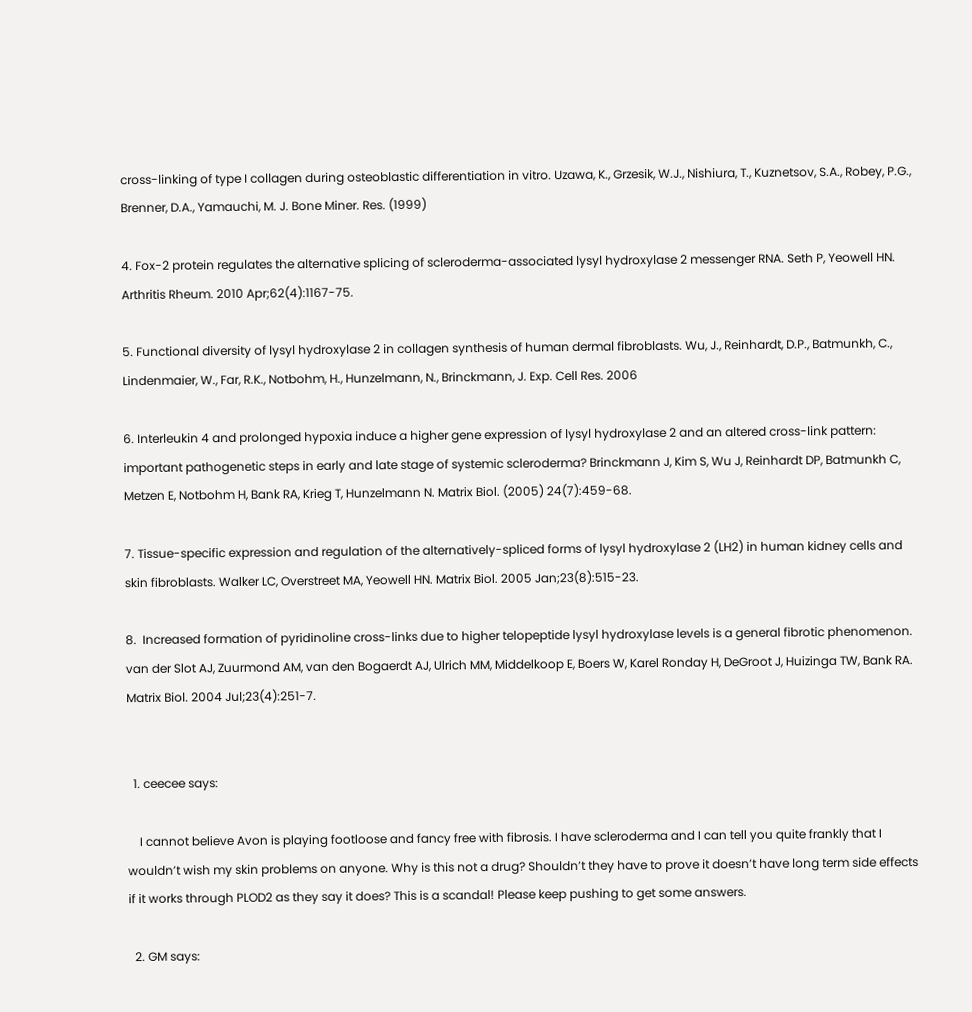cross-linking of type I collagen during osteoblastic differentiation in vitro. Uzawa, K., Grzesik, W.J., Nishiura, T., Kuznetsov, S.A., Robey, P.G., Brenner, D.A., Yamauchi, M. J. Bone Miner. Res. (1999)

4. Fox-2 protein regulates the alternative splicing of scleroderma-associated lysyl hydroxylase 2 messenger RNA. Seth P, Yeowell HN. Arthritis Rheum. 2010 Apr;62(4):1167-75.

5. Functional diversity of lysyl hydroxylase 2 in collagen synthesis of human dermal fibroblasts. Wu, J., Reinhardt, D.P., Batmunkh, C., Lindenmaier, W., Far, R.K., Notbohm, H., Hunzelmann, N., Brinckmann, J. Exp. Cell Res. 2006

6. Interleukin 4 and prolonged hypoxia induce a higher gene expression of lysyl hydroxylase 2 and an altered cross-link pattern: important pathogenetic steps in early and late stage of systemic scleroderma? Brinckmann J, Kim S, Wu J, Reinhardt DP, Batmunkh C, Metzen E, Notbohm H, Bank RA, Krieg T, Hunzelmann N. Matrix Biol. (2005) 24(7):459-68.

7. Tissue-specific expression and regulation of the alternatively-spliced forms of lysyl hydroxylase 2 (LH2) in human kidney cells and skin fibroblasts. Walker LC, Overstreet MA, Yeowell HN. Matrix Biol. 2005 Jan;23(8):515-23.

8.  Increased formation of pyridinoline cross-links due to higher telopeptide lysyl hydroxylase levels is a general fibrotic phenomenon. van der Slot AJ, Zuurmond AM, van den Bogaerdt AJ, Ulrich MM, Middelkoop E, Boers W, Karel Ronday H, DeGroot J, Huizinga TW, Bank RA. Matrix Biol. 2004 Jul;23(4):251-7.


  1. ceecee says:

    I cannot believe Avon is playing footloose and fancy free with fibrosis. I have scleroderma and I can tell you quite frankly that I wouldn’t wish my skin problems on anyone. Why is this not a drug? Shouldn’t they have to prove it doesn’t have long term side effects if it works through PLOD2 as they say it does? This is a scandal! Please keep pushing to get some answers.

  2. GM says: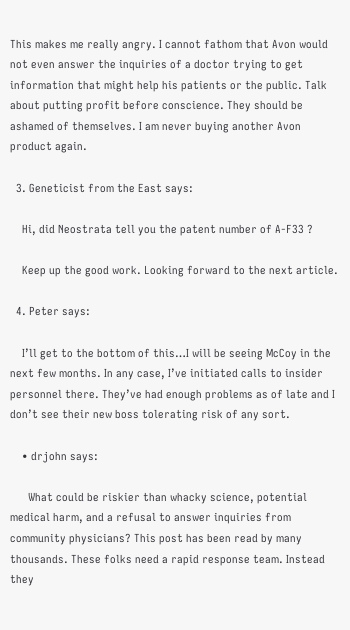This makes me really angry. I cannot fathom that Avon would not even answer the inquiries of a doctor trying to get information that might help his patients or the public. Talk about putting profit before conscience. They should be ashamed of themselves. I am never buying another Avon product again.

  3. Geneticist from the East says:

    Hi, did Neostrata tell you the patent number of A-F33 ?

    Keep up the good work. Looking forward to the next article.

  4. Peter says:

    I’ll get to the bottom of this…I will be seeing McCoy in the next few months. In any case, I’ve initiated calls to insider personnel there. They’ve had enough problems as of late and I don’t see their new boss tolerating risk of any sort.

    • drjohn says:

      What could be riskier than whacky science, potential medical harm, and a refusal to answer inquiries from community physicians? This post has been read by many thousands. These folks need a rapid response team. Instead they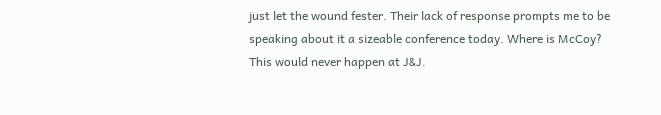just let the wound fester. Their lack of response prompts me to be speaking about it a sizeable conference today. Where is McCoy? This would never happen at J&J.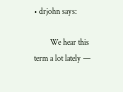• drjohn says:

        We hear this term a lot lately —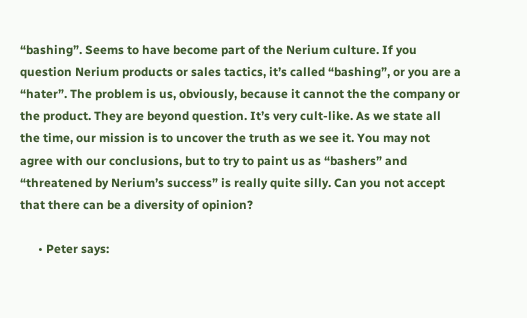“bashing”. Seems to have become part of the Nerium culture. If you question Nerium products or sales tactics, it’s called “bashing”, or you are a “hater”. The problem is us, obviously, because it cannot the the company or the product. They are beyond question. It’s very cult-like. As we state all the time, our mission is to uncover the truth as we see it. You may not agree with our conclusions, but to try to paint us as “bashers” and “threatened by Nerium’s success” is really quite silly. Can you not accept that there can be a diversity of opinion?

      • Peter says: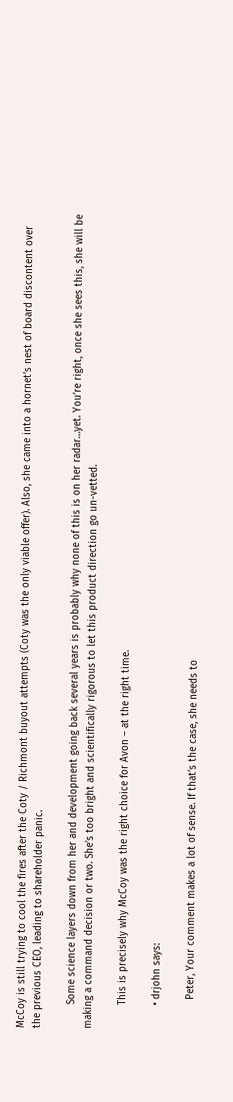McCoy is still trying to cool the fires after the Coty / Richmont buyout attempts (Coty was the only viable offer). Also, she came into a hornet’s nest of board discontent over the previous CEO, leading to shareholder panic.

        Some science layers down from her and development going back several years is probably why none of this is on her radar…yet. You’re right, once she sees this, she will be making a command decision or two. She’s too bright and scientifically rigorous to let this product direction go un-vetted.

        This is precisely why McCoy was the right choice for Avon – at the right time.

        • drjohn says:

          Peter, Your comment makes a lot of sense. If that’s the case, she needs to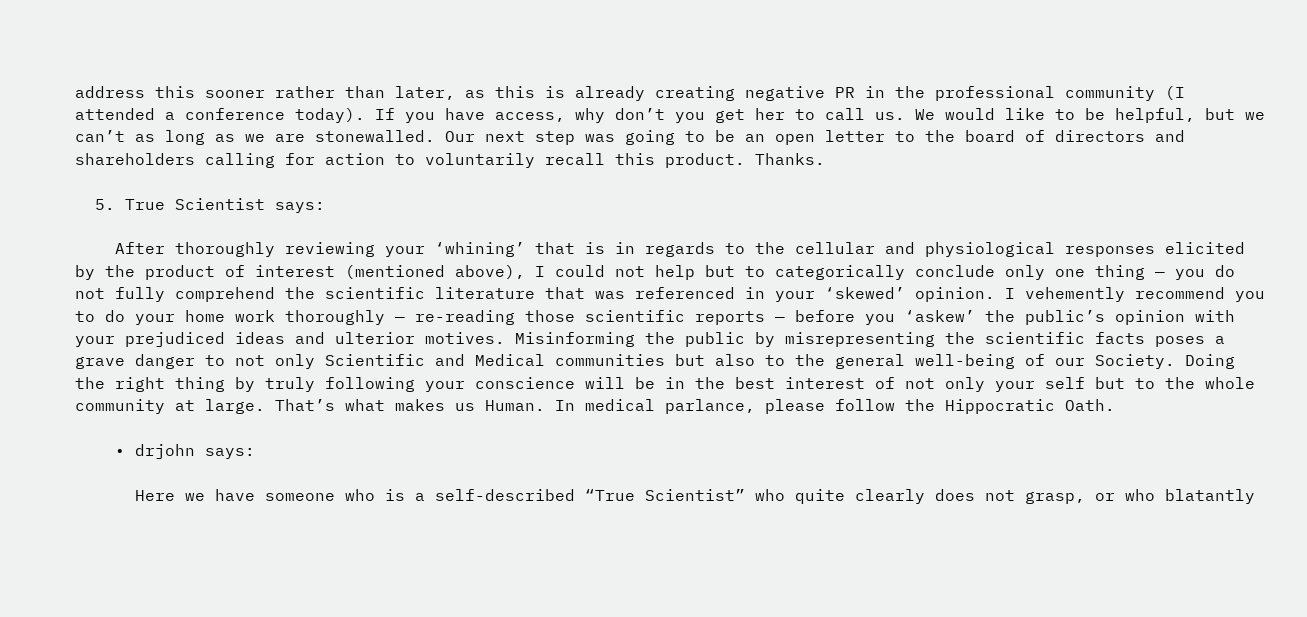address this sooner rather than later, as this is already creating negative PR in the professional community (I attended a conference today). If you have access, why don’t you get her to call us. We would like to be helpful, but we can’t as long as we are stonewalled. Our next step was going to be an open letter to the board of directors and shareholders calling for action to voluntarily recall this product. Thanks.

  5. True Scientist says:

    After thoroughly reviewing your ‘whining’ that is in regards to the cellular and physiological responses elicited by the product of interest (mentioned above), I could not help but to categorically conclude only one thing — you do not fully comprehend the scientific literature that was referenced in your ‘skewed’ opinion. I vehemently recommend you to do your home work thoroughly — re-reading those scientific reports — before you ‘askew’ the public’s opinion with your prejudiced ideas and ulterior motives. Misinforming the public by misrepresenting the scientific facts poses a grave danger to not only Scientific and Medical communities but also to the general well-being of our Society. Doing the right thing by truly following your conscience will be in the best interest of not only your self but to the whole community at large. That’s what makes us Human. In medical parlance, please follow the Hippocratic Oath.

    • drjohn says:

      Here we have someone who is a self-described “True Scientist” who quite clearly does not grasp, or who blatantly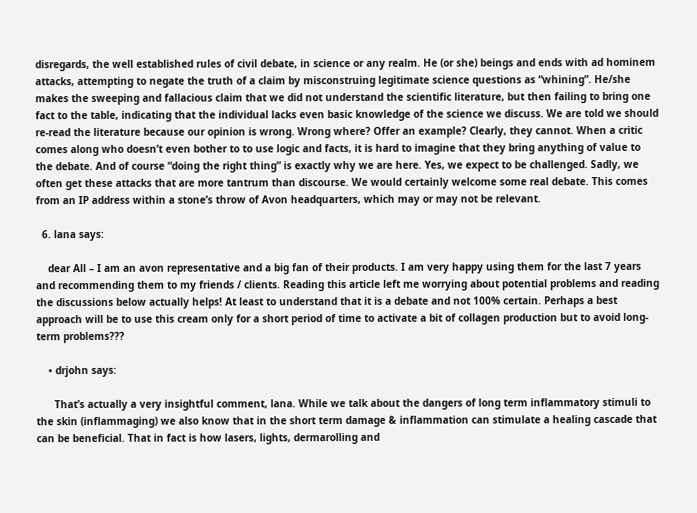disregards, the well established rules of civil debate, in science or any realm. He (or she) beings and ends with ad hominem attacks, attempting to negate the truth of a claim by misconstruing legitimate science questions as “whining”. He/she makes the sweeping and fallacious claim that we did not understand the scientific literature, but then failing to bring one fact to the table, indicating that the individual lacks even basic knowledge of the science we discuss. We are told we should re-read the literature because our opinion is wrong. Wrong where? Offer an example? Clearly, they cannot. When a critic comes along who doesn’t even bother to to use logic and facts, it is hard to imagine that they bring anything of value to the debate. And of course “doing the right thing” is exactly why we are here. Yes, we expect to be challenged. Sadly, we often get these attacks that are more tantrum than discourse. We would certainly welcome some real debate. This comes from an IP address within a stone’s throw of Avon headquarters, which may or may not be relevant.

  6. lana says:

    dear All – I am an avon representative and a big fan of their products. I am very happy using them for the last 7 years and recommending them to my friends / clients. Reading this article left me worrying about potential problems and reading the discussions below actually helps! At least to understand that it is a debate and not 100% certain. Perhaps a best approach will be to use this cream only for a short period of time to activate a bit of collagen production but to avoid long-term problems???

    • drjohn says:

      That’s actually a very insightful comment, lana. While we talk about the dangers of long term inflammatory stimuli to the skin (inflammaging) we also know that in the short term damage & inflammation can stimulate a healing cascade that can be beneficial. That in fact is how lasers, lights, dermarolling and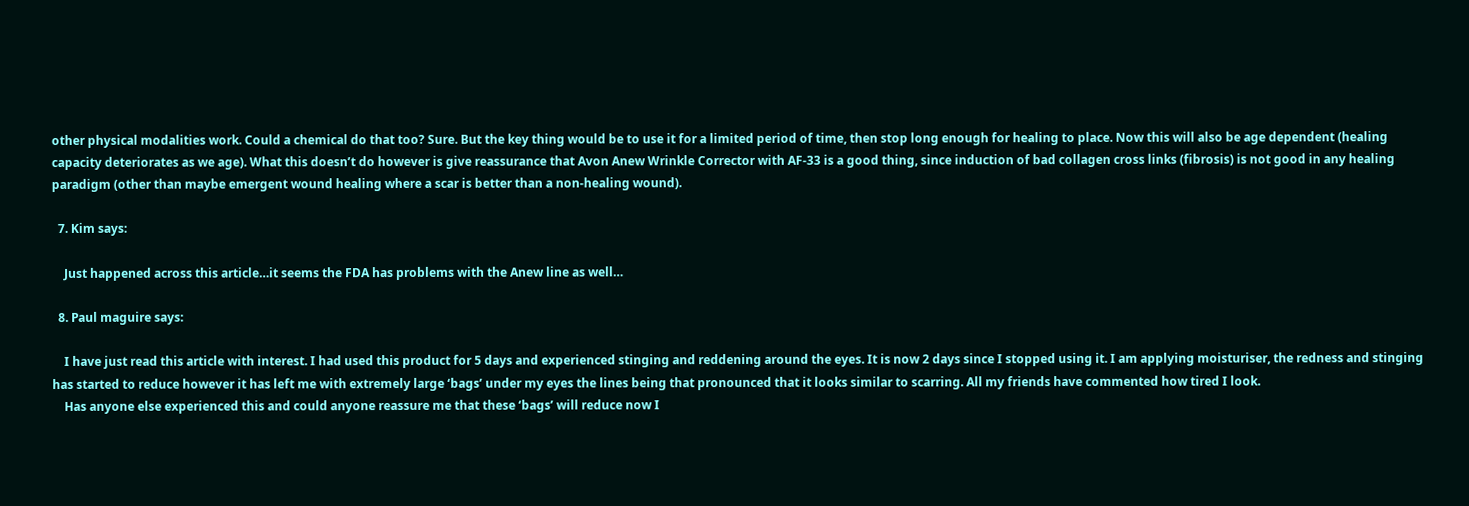other physical modalities work. Could a chemical do that too? Sure. But the key thing would be to use it for a limited period of time, then stop long enough for healing to place. Now this will also be age dependent (healing capacity deteriorates as we age). What this doesn’t do however is give reassurance that Avon Anew Wrinkle Corrector with AF-33 is a good thing, since induction of bad collagen cross links (fibrosis) is not good in any healing paradigm (other than maybe emergent wound healing where a scar is better than a non-healing wound).

  7. Kim says:

    Just happened across this article…it seems the FDA has problems with the Anew line as well…

  8. Paul maguire says:

    I have just read this article with interest. I had used this product for 5 days and experienced stinging and reddening around the eyes. It is now 2 days since I stopped using it. I am applying moisturiser, the redness and stinging has started to reduce however it has left me with extremely large ‘bags’ under my eyes the lines being that pronounced that it looks similar to scarring. All my friends have commented how tired I look.
    Has anyone else experienced this and could anyone reassure me that these ‘bags’ will reduce now I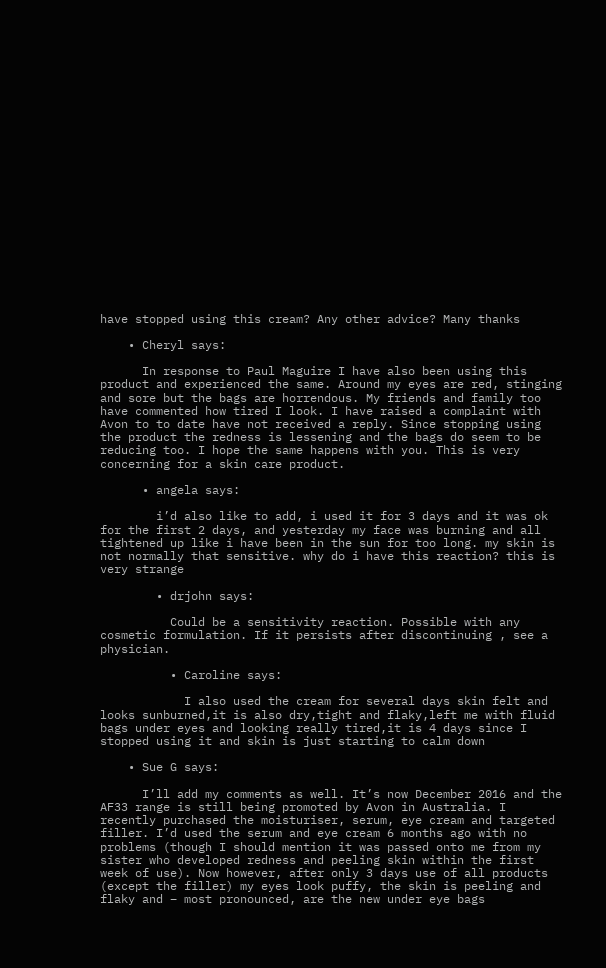have stopped using this cream? Any other advice? Many thanks

    • Cheryl says:

      In response to Paul Maguire I have also been using this product and experienced the same. Around my eyes are red, stinging and sore but the bags are horrendous. My friends and family too have commented how tired I look. I have raised a complaint with Avon to to date have not received a reply. Since stopping using the product the redness is lessening and the bags do seem to be reducing too. I hope the same happens with you. This is very concerning for a skin care product.

      • angela says:

        i’d also like to add, i used it for 3 days and it was ok for the first 2 days, and yesterday my face was burning and all tightened up like i have been in the sun for too long. my skin is not normally that sensitive. why do i have this reaction? this is very strange

        • drjohn says:

          Could be a sensitivity reaction. Possible with any cosmetic formulation. If it persists after discontinuing , see a physician.

          • Caroline says:

            I also used the cream for several days skin felt and looks sunburned,it is also dry,tight and flaky,left me with fluid bags under eyes and looking really tired,it is 4 days since I stopped using it and skin is just starting to calm down

    • Sue G says:

      I’ll add my comments as well. It’s now December 2016 and the AF33 range is still being promoted by Avon in Australia. I recently purchased the moisturiser, serum, eye cream and targeted filler. I’d used the serum and eye cream 6 months ago with no problems (though I should mention it was passed onto me from my sister who developed redness and peeling skin within the first week of use). Now however, after only 3 days use of all products (except the filler) my eyes look puffy, the skin is peeling and flaky and – most pronounced, are the new under eye bags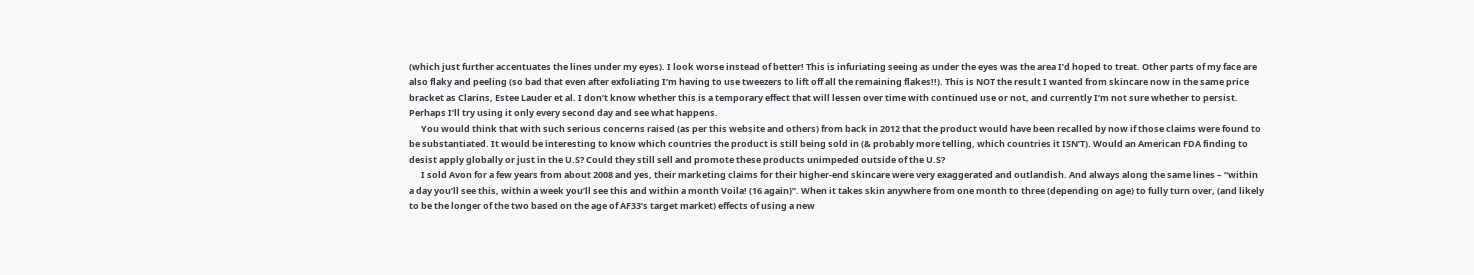(which just further accentuates the lines under my eyes). I look worse instead of better! This is infuriating seeing as under the eyes was the area I’d hoped to treat. Other parts of my face are also flaky and peeling (so bad that even after exfoliating I’m having to use tweezers to lift off all the remaining flakes!!). This is NOT the result I wanted from skincare now in the same price bracket as Clarins, Estee Lauder et al. I don’t know whether this is a temporary effect that will lessen over time with continued use or not, and currently I’m not sure whether to persist. Perhaps I’ll try using it only every second day and see what happens.
      You would think that with such serious concerns raised (as per this website and others) from back in 2012 that the product would have been recalled by now if those claims were found to be substantiated. It would be interesting to know which countries the product is still being sold in (& probably more telling, which countries it ISN’T). Would an American FDA finding to desist apply globally or just in the U.S? Could they still sell and promote these products unimpeded outside of the U.S?
      I sold Avon for a few years from about 2008 and yes, their marketing claims for their higher-end skincare were very exaggerated and outlandish. And always along the same lines – “within a day you’ll see this, within a week you’ll see this and within a month Voila! (16 again)”. When it takes skin anywhere from one month to three (depending on age) to fully turn over, (and likely to be the longer of the two based on the age of AF33’s target market) effects of using a new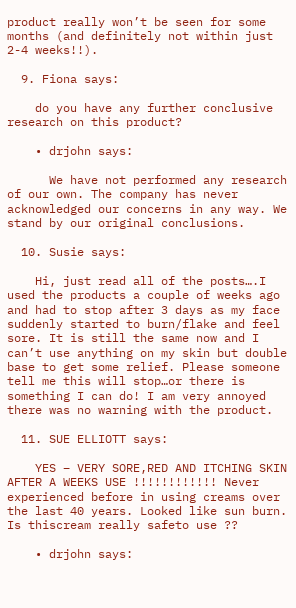product really won’t be seen for some months (and definitely not within just 2-4 weeks!!).

  9. Fiona says:

    do you have any further conclusive research on this product?

    • drjohn says:

      We have not performed any research of our own. The company has never acknowledged our concerns in any way. We stand by our original conclusions.

  10. Susie says:

    Hi, just read all of the posts….I used the products a couple of weeks ago and had to stop after 3 days as my face suddenly started to burn/flake and feel sore. It is still the same now and I can’t use anything on my skin but double base to get some relief. Please someone tell me this will stop…or there is something I can do! I am very annoyed there was no warning with the product.

  11. SUE ELLIOTT says:

    YES – VERY SORE,RED AND ITCHING SKIN AFTER A WEEKS USE !!!!!!!!!!!! Never experienced before in using creams over the last 40 years. Looked like sun burn. Is thiscream really safeto use ??

    • drjohn says: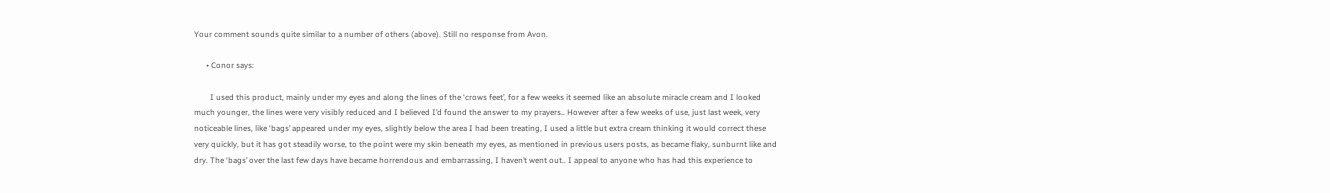Your comment sounds quite similar to a number of others (above). Still no response from Avon.

      • Conor says:

        I used this product, mainly under my eyes and along the lines of the ‘crows feet’, for a few weeks it seemed like an absolute miracle cream and I looked much younger, the lines were very visibly reduced and I believed I’d found the answer to my prayers.. However after a few weeks of use, just last week, very noticeable lines, like ‘bags’ appeared under my eyes, slightly below the area I had been treating, I used a little but extra cream thinking it would correct these very quickly, but it has got steadily worse, to the point were my skin beneath my eyes, as mentioned in previous users posts, as became flaky, sunburnt like and dry. The ‘bags’ over the last few days have became horrendous and embarrassing, I haven’t went out.. I appeal to anyone who has had this experience to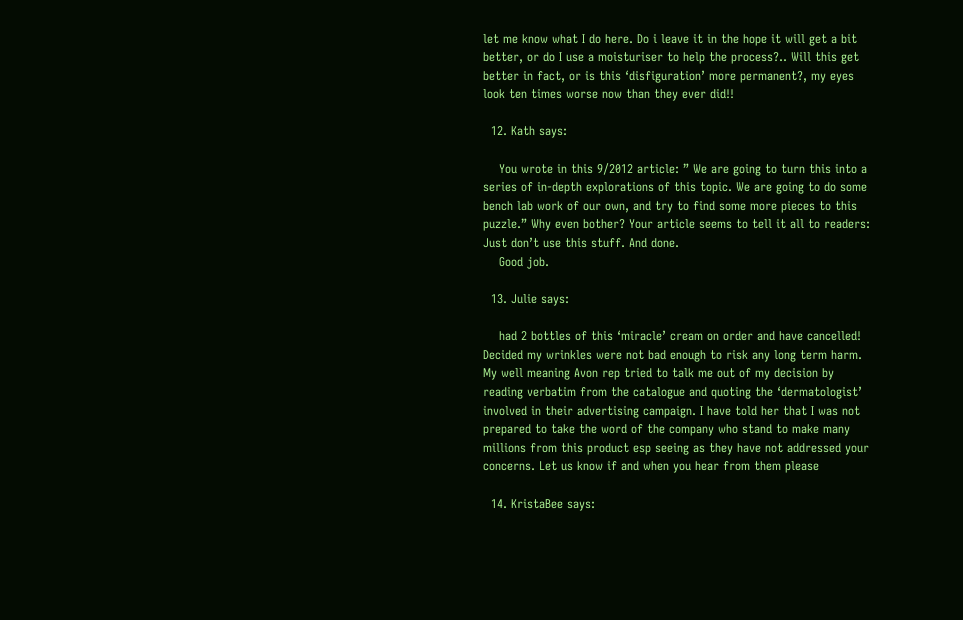let me know what I do here. Do i leave it in the hope it will get a bit better, or do I use a moisturiser to help the process?.. Will this get better in fact, or is this ‘disfiguration’ more permanent?, my eyes look ten times worse now than they ever did!!

  12. Kath says:

    You wrote in this 9/2012 article: ” We are going to turn this into a series of in-depth explorations of this topic. We are going to do some bench lab work of our own, and try to find some more pieces to this puzzle.” Why even bother? Your article seems to tell it all to readers: Just don’t use this stuff. And done.
    Good job.

  13. Julie says:

    had 2 bottles of this ‘miracle’ cream on order and have cancelled! Decided my wrinkles were not bad enough to risk any long term harm. My well meaning Avon rep tried to talk me out of my decision by reading verbatim from the catalogue and quoting the ‘dermatologist’ involved in their advertising campaign. I have told her that I was not prepared to take the word of the company who stand to make many millions from this product esp seeing as they have not addressed your concerns. Let us know if and when you hear from them please

  14. KristaBee says: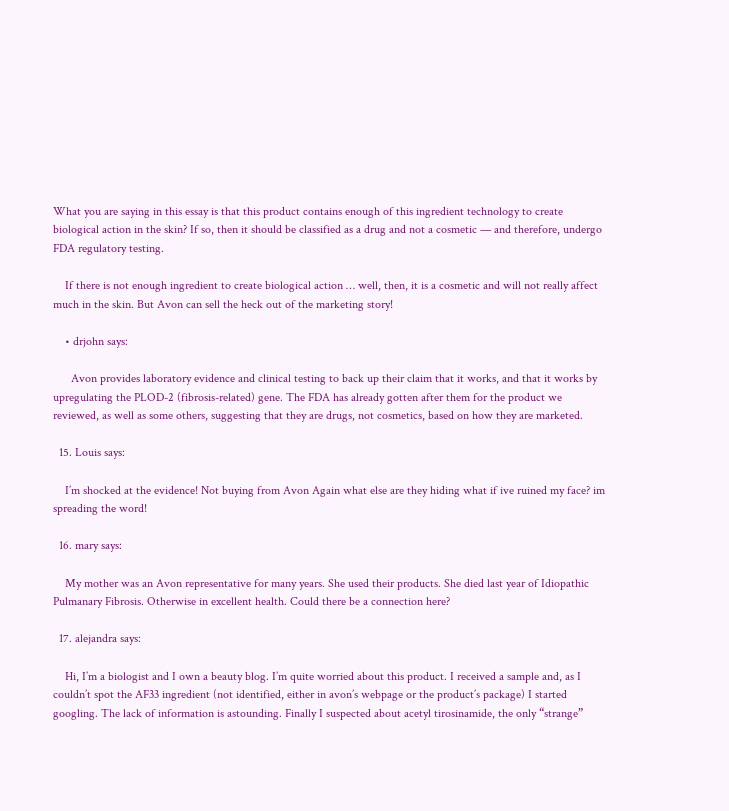What you are saying in this essay is that this product contains enough of this ingredient technology to create biological action in the skin? If so, then it should be classified as a drug and not a cosmetic — and therefore, undergo FDA regulatory testing.

    If there is not enough ingredient to create biological action … well, then, it is a cosmetic and will not really affect much in the skin. But Avon can sell the heck out of the marketing story!

    • drjohn says:

      Avon provides laboratory evidence and clinical testing to back up their claim that it works, and that it works by upregulating the PLOD-2 (fibrosis-related) gene. The FDA has already gotten after them for the product we reviewed, as well as some others, suggesting that they are drugs, not cosmetics, based on how they are marketed.

  15. Louis says:

    I’m shocked at the evidence! Not buying from Avon Again what else are they hiding what if ive ruined my face? im spreading the word!

  16. mary says:

    My mother was an Avon representative for many years. She used their products. She died last year of Idiopathic Pulmanary Fibrosis. Otherwise in excellent health. Could there be a connection here?

  17. alejandra says:

    Hi, I’m a biologist and I own a beauty blog. I’m quite worried about this product. I received a sample and, as I couldn’t spot the AF33 ingredient (not identified, either in avon’s webpage or the product’s package) I started googling. The lack of information is astounding. Finally I suspected about acetyl tirosinamide, the only “strange”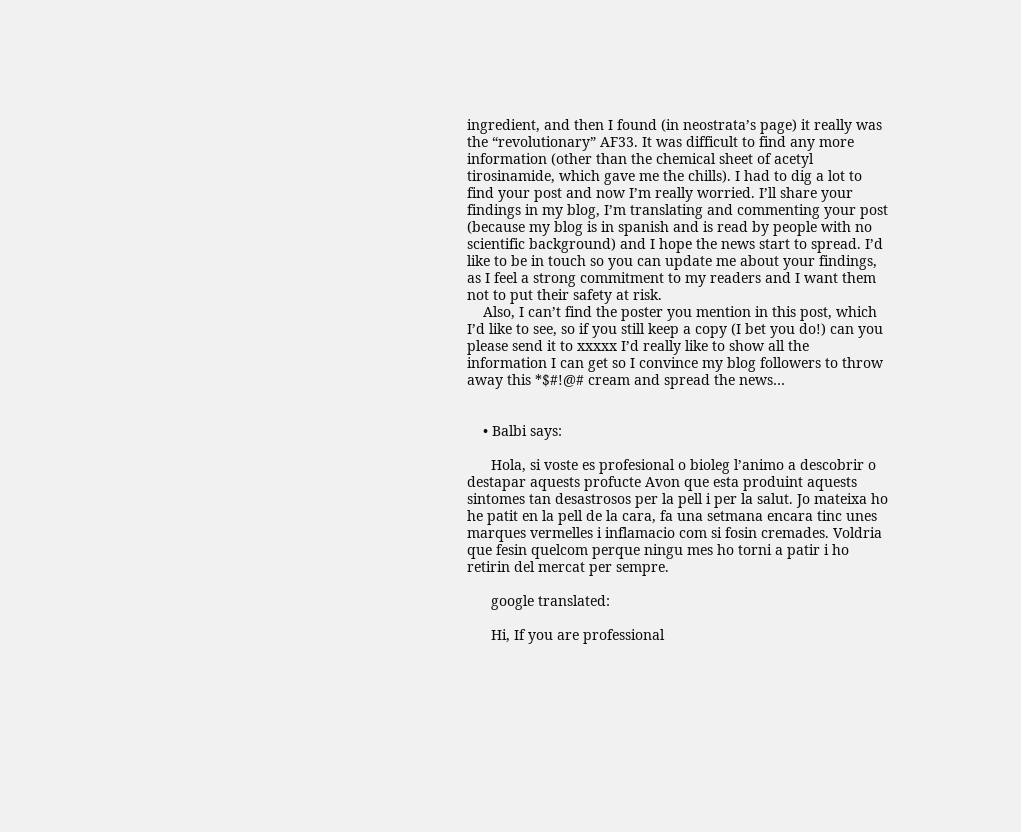ingredient, and then I found (in neostrata’s page) it really was the “revolutionary” AF33. It was difficult to find any more information (other than the chemical sheet of acetyl tirosinamide, which gave me the chills). I had to dig a lot to find your post and now I’m really worried. I’ll share your findings in my blog, I’m translating and commenting your post (because my blog is in spanish and is read by people with no scientific background) and I hope the news start to spread. I’d like to be in touch so you can update me about your findings, as I feel a strong commitment to my readers and I want them not to put their safety at risk.
    Also, I can’t find the poster you mention in this post, which I’d like to see, so if you still keep a copy (I bet you do!) can you please send it to xxxxx I’d really like to show all the information I can get so I convince my blog followers to throw away this *$#!@# cream and spread the news…


    • Balbi says:

      Hola, si voste es profesional o bioleg l’animo a descobrir o destapar aquests profucte Avon que esta produint aquests sintomes tan desastrosos per la pell i per la salut. Jo mateixa ho he patit en la pell de la cara, fa una setmana encara tinc unes marques vermelles i inflamacio com si fosin cremades. Voldria que fesin quelcom perque ningu mes ho torni a patir i ho retirin del mercat per sempre.

      google translated:

      Hi, If you are professional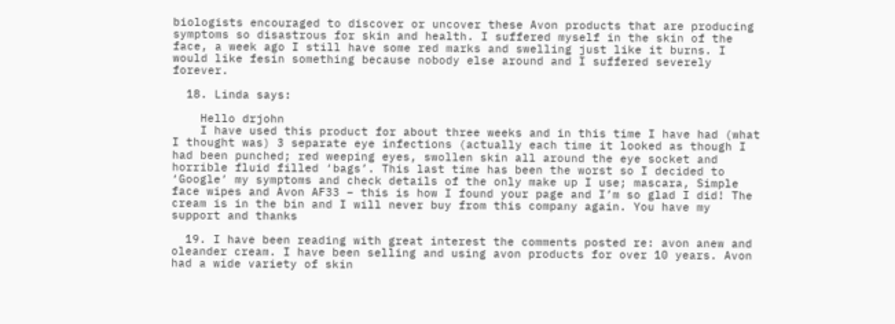biologists encouraged to discover or uncover these Avon products that are producing symptoms so disastrous for skin and health. I suffered myself in the skin of the face, a week ago I still have some red marks and swelling just like it burns. I would like fesin something because nobody else around and I suffered severely forever.

  18. Linda says:

    Hello drjohn
    I have used this product for about three weeks and in this time I have had (what I thought was) 3 separate eye infections (actually each time it looked as though I had been punched; red weeping eyes, swollen skin all around the eye socket and horrible fluid filled ‘bags’. This last time has been the worst so I decided to ‘Google’ my symptoms and check details of the only make up I use; mascara, Simple face wipes and Avon AF33 – this is how I found your page and I’m so glad I did! The cream is in the bin and I will never buy from this company again. You have my support and thanks

  19. I have been reading with great interest the comments posted re: avon anew and oleander cream. I have been selling and using avon products for over 10 years. Avon had a wide variety of skin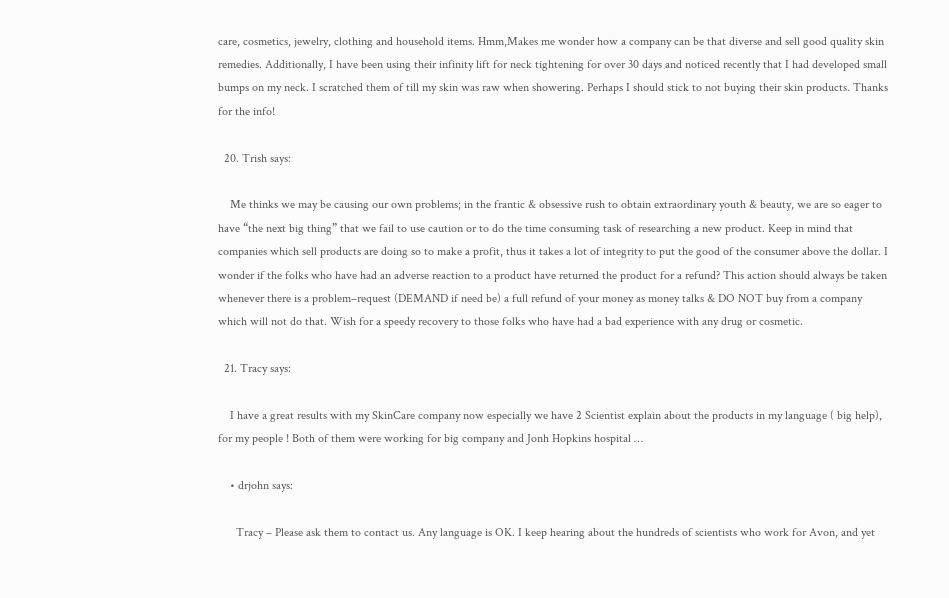care, cosmetics, jewelry, clothing and household items. Hmm,Makes me wonder how a company can be that diverse and sell good quality skin remedies. Additionally, I have been using their infinity lift for neck tightening for over 30 days and noticed recently that I had developed small bumps on my neck. I scratched them of till my skin was raw when showering. Perhaps I should stick to not buying their skin products. Thanks for the info!

  20. Trish says:

    Me thinks we may be causing our own problems; in the frantic & obsessive rush to obtain extraordinary youth & beauty, we are so eager to have “the next big thing” that we fail to use caution or to do the time consuming task of researching a new product. Keep in mind that companies which sell products are doing so to make a profit, thus it takes a lot of integrity to put the good of the consumer above the dollar. I wonder if the folks who have had an adverse reaction to a product have returned the product for a refund? This action should always be taken whenever there is a problem–request (DEMAND if need be) a full refund of your money as money talks & DO NOT buy from a company which will not do that. Wish for a speedy recovery to those folks who have had a bad experience with any drug or cosmetic.

  21. Tracy says:

    I have a great results with my SkinCare company now especially we have 2 Scientist explain about the products in my language ( big help), for my people ! Both of them were working for big company and Jonh Hopkins hospital …

    • drjohn says:

      Tracy – Please ask them to contact us. Any language is OK. I keep hearing about the hundreds of scientists who work for Avon, and yet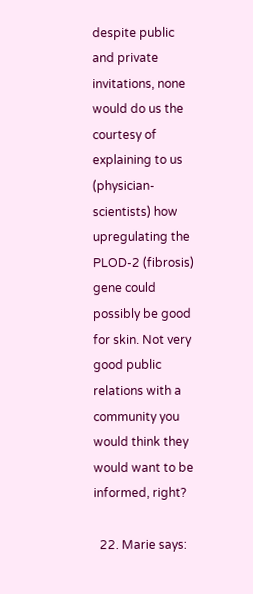despite public and private invitations, none would do us the courtesy of explaining to us (physician-scientists) how upregulating the PLOD-2 (fibrosis) gene could possibly be good for skin. Not very good public relations with a community you would think they would want to be informed, right?

  22. Marie says: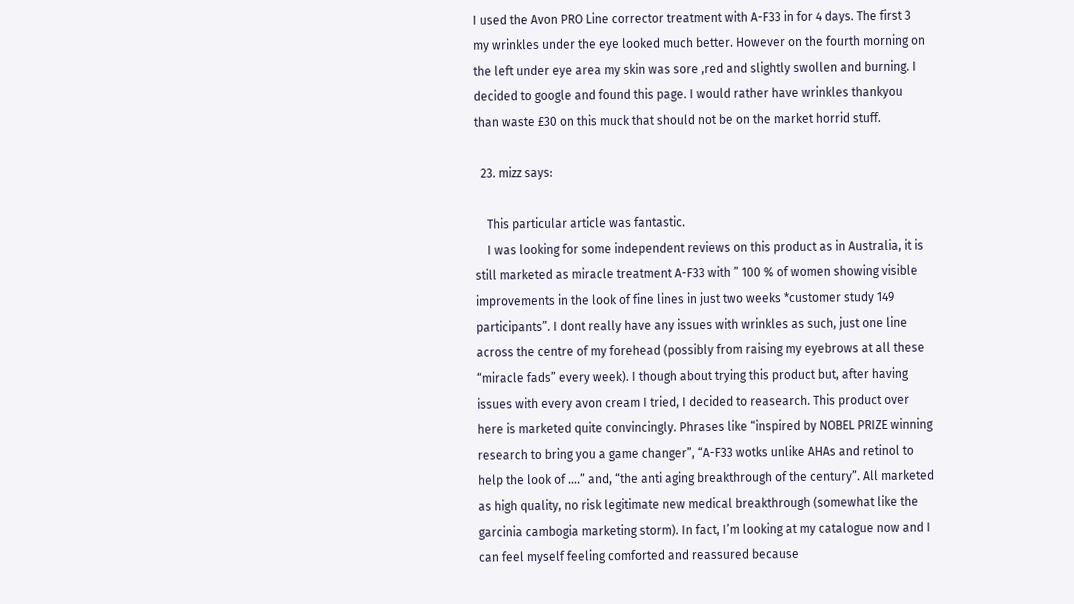I used the Avon PRO Line corrector treatment with A-F33 in for 4 days. The first 3 my wrinkles under the eye looked much better. However on the fourth morning on the left under eye area my skin was sore ,red and slightly swollen and burning. I decided to google and found this page. I would rather have wrinkles thankyou than waste £30 on this muck that should not be on the market horrid stuff.

  23. mizz says:

    This particular article was fantastic.
    I was looking for some independent reviews on this product as in Australia, it is still marketed as miracle treatment A-F33 with ” 100 % of women showing visible improvements in the look of fine lines in just two weeks *customer study 149 participants”. I dont really have any issues with wrinkles as such, just one line across the centre of my forehead (possibly from raising my eyebrows at all these “miracle fads” every week). I though about trying this product but, after having issues with every avon cream I tried, I decided to reasearch. This product over here is marketed quite convincingly. Phrases like “inspired by NOBEL PRIZE winning research to bring you a game changer”, “A-F33 wotks unlike AHAs and retinol to help the look of ….” and, “the anti aging breakthrough of the century”. All marketed as high quality, no risk legitimate new medical breakthrough (somewhat like the garcinia cambogia marketing storm). In fact, I’m looking at my catalogue now and I can feel myself feeling comforted and reassured because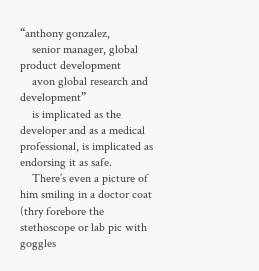“anthony gonzalez,
    senior manager, global product development
    avon global research and development”
    is implicated as the developer and as a medical professional, is implicated as endorsing it as safe.
    There’s even a picture of him smiling in a doctor coat (thry forebore the stethoscope or lab pic with goggles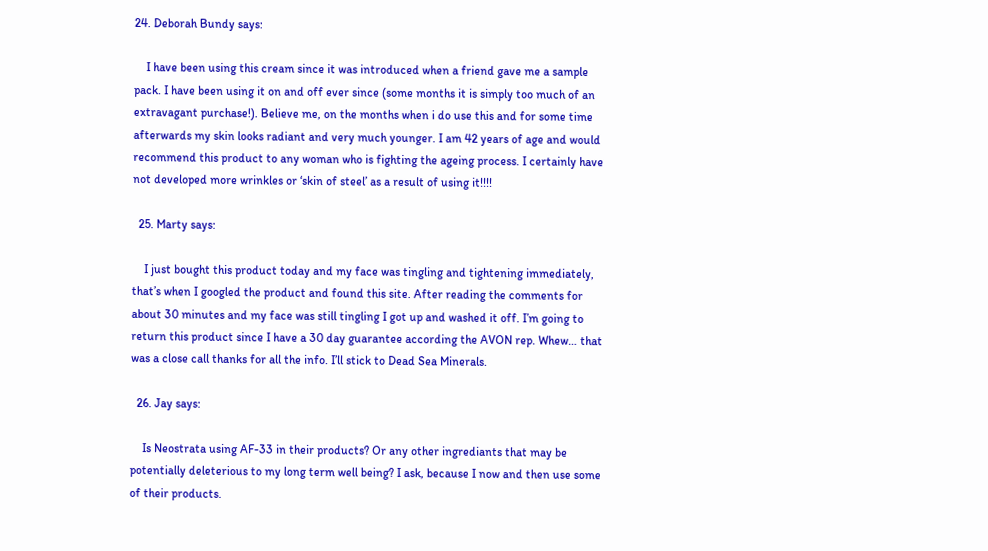24. Deborah Bundy says:

    I have been using this cream since it was introduced when a friend gave me a sample pack. I have been using it on and off ever since (some months it is simply too much of an extravagant purchase!). Believe me, on the months when i do use this and for some time afterwards my skin looks radiant and very much younger. I am 42 years of age and would recommend this product to any woman who is fighting the ageing process. I certainly have not developed more wrinkles or ‘skin of steel’ as a result of using it!!!!

  25. Marty says:

    I just bought this product today and my face was tingling and tightening immediately, that’s when I googled the product and found this site. After reading the comments for about 30 minutes and my face was still tingling I got up and washed it off. I’m going to return this product since I have a 30 day guarantee according the AVON rep. Whew… that was a close call thanks for all the info. I’ll stick to Dead Sea Minerals.

  26. Jay says:

    Is Neostrata using AF-33 in their products? Or any other ingrediants that may be potentially deleterious to my long term well being? I ask, because I now and then use some of their products.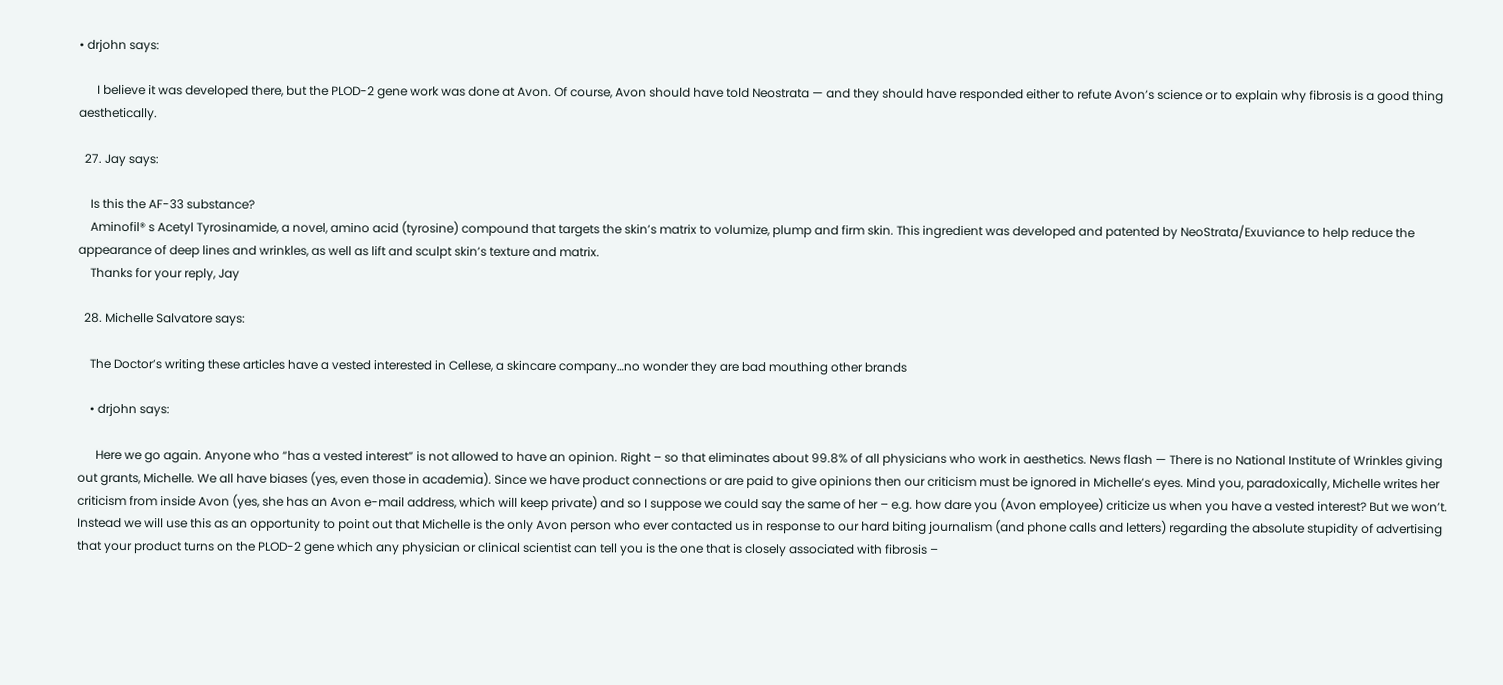• drjohn says:

      I believe it was developed there, but the PLOD-2 gene work was done at Avon. Of course, Avon should have told Neostrata — and they should have responded either to refute Avon’s science or to explain why fibrosis is a good thing aesthetically.

  27. Jay says:

    Is this the AF-33 substance?
    Aminofil® s Acetyl Tyrosinamide, a novel, amino acid (tyrosine) compound that targets the skin’s matrix to volumize, plump and firm skin. This ingredient was developed and patented by NeoStrata/Exuviance to help reduce the appearance of deep lines and wrinkles, as well as lift and sculpt skin’s texture and matrix.
    Thanks for your reply, Jay

  28. Michelle Salvatore says:

    The Doctor’s writing these articles have a vested interested in Cellese, a skincare company…no wonder they are bad mouthing other brands

    • drjohn says:

      Here we go again. Anyone who “has a vested interest” is not allowed to have an opinion. Right – so that eliminates about 99.8% of all physicians who work in aesthetics. News flash — There is no National Institute of Wrinkles giving out grants, Michelle. We all have biases (yes, even those in academia). Since we have product connections or are paid to give opinions then our criticism must be ignored in Michelle’s eyes. Mind you, paradoxically, Michelle writes her criticism from inside Avon (yes, she has an Avon e-mail address, which will keep private) and so I suppose we could say the same of her – e.g. how dare you (Avon employee) criticize us when you have a vested interest? But we won’t. Instead we will use this as an opportunity to point out that Michelle is the only Avon person who ever contacted us in response to our hard biting journalism (and phone calls and letters) regarding the absolute stupidity of advertising that your product turns on the PLOD-2 gene which any physician or clinical scientist can tell you is the one that is closely associated with fibrosis –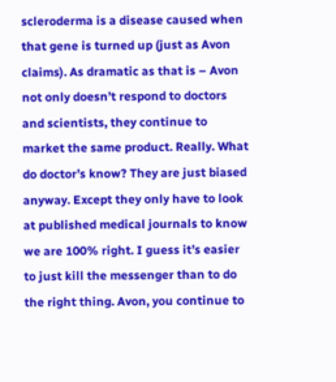scleroderma is a disease caused when that gene is turned up (just as Avon claims). As dramatic as that is – Avon not only doesn’t respond to doctors and scientists, they continue to market the same product. Really. What do doctor’s know? They are just biased anyway. Except they only have to look at published medical journals to know we are 100% right. I guess it’s easier to just kill the messenger than to do the right thing. Avon, you continue to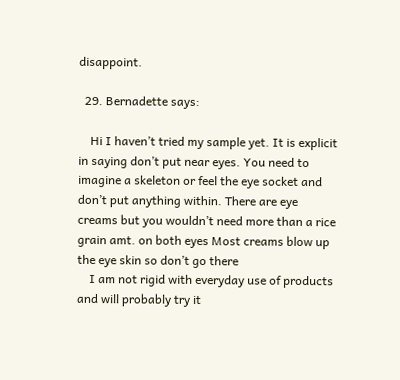disappoint.

  29. Bernadette says:

    Hi I haven’t tried my sample yet. It is explicit in saying don’t put near eyes. You need to imagine a skeleton or feel the eye socket and don’t put anything within. There are eye creams but you wouldn’t need more than a rice grain amt. on both eyes Most creams blow up the eye skin so don’t go there
    I am not rigid with everyday use of products and will probably try it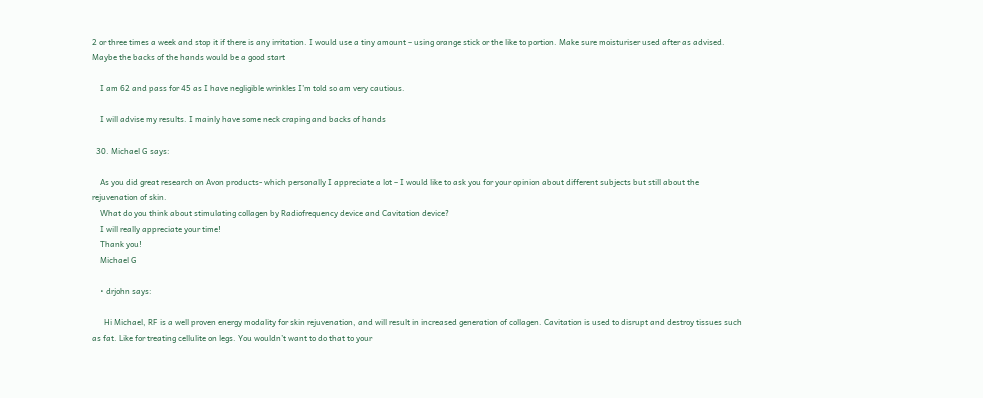2 or three times a week and stop it if there is any irritation. I would use a tiny amount – using orange stick or the like to portion. Make sure moisturiser used after as advised. Maybe the backs of the hands would be a good start

    I am 62 and pass for 45 as I have negligible wrinkles I’m told so am very cautious.

    I will advise my results. I mainly have some neck craping and backs of hands

  30. Michael G says:

    As you did great research on Avon products- which personally I appreciate a lot – I would like to ask you for your opinion about different subjects but still about the rejuvenation of skin.
    What do you think about stimulating collagen by Radiofrequency device and Cavitation device?
    I will really appreciate your time!
    Thank you!
    Michael G

    • drjohn says:

      Hi Michael, RF is a well proven energy modality for skin rejuvenation, and will result in increased generation of collagen. Cavitation is used to disrupt and destroy tissues such as fat. Like for treating cellulite on legs. You wouldn’t want to do that to your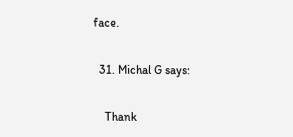face.

  31. Michal G says:

    Thank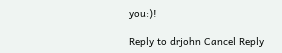you:)!

Reply to drjohn Cancel Reply